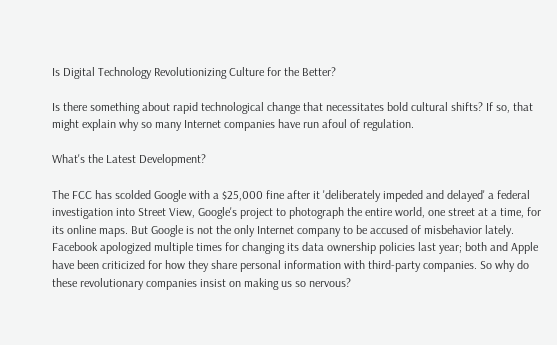Is Digital Technology Revolutionizing Culture for the Better?

Is there something about rapid technological change that necessitates bold cultural shifts? If so, that might explain why so many Internet companies have run afoul of regulation.

What's the Latest Development?

The FCC has scolded Google with a $25,000 fine after it 'deliberately impeded and delayed' a federal investigation into Street View, Google's project to photograph the entire world, one street at a time, for its online maps. But Google is not the only Internet company to be accused of misbehavior lately. Facebook apologized multiple times for changing its data ownership policies last year; both and Apple have been criticized for how they share personal information with third-party companies. So why do these revolutionary companies insist on making us so nervous?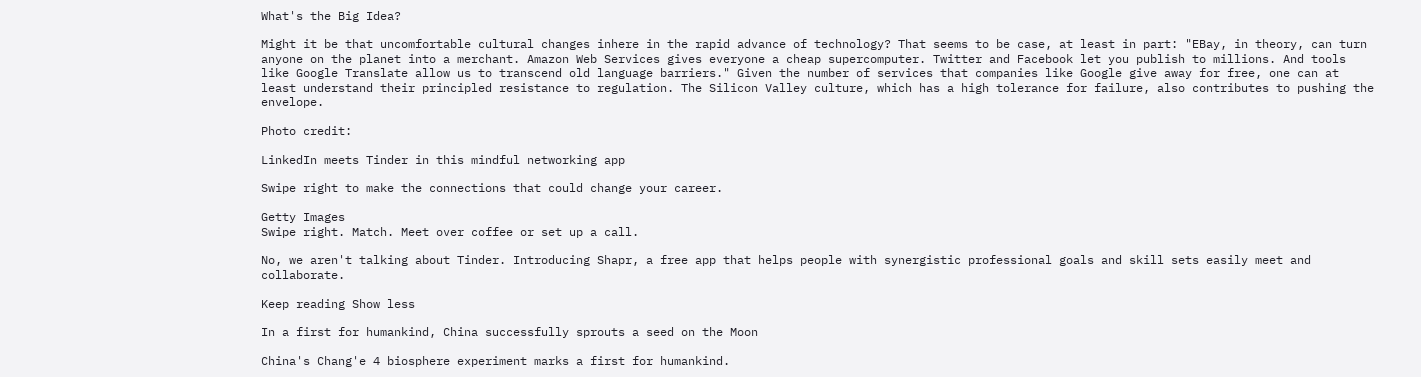What's the Big Idea?

Might it be that uncomfortable cultural changes inhere in the rapid advance of technology? That seems to be case, at least in part: "EBay, in theory, can turn anyone on the planet into a merchant. Amazon Web Services gives everyone a cheap supercomputer. Twitter and Facebook let you publish to millions. And tools like Google Translate allow us to transcend old language barriers." Given the number of services that companies like Google give away for free, one can at least understand their principled resistance to regulation. The Silicon Valley culture, which has a high tolerance for failure, also contributes to pushing the envelope.

Photo credit:

LinkedIn meets Tinder in this mindful networking app

Swipe right to make the connections that could change your career.

Getty Images
Swipe right. Match. Meet over coffee or set up a call.

No, we aren't talking about Tinder. Introducing Shapr, a free app that helps people with synergistic professional goals and skill sets easily meet and collaborate.

Keep reading Show less

In a first for humankind, China successfully sprouts a seed on the Moon

China's Chang'e 4 biosphere experiment marks a first for humankind.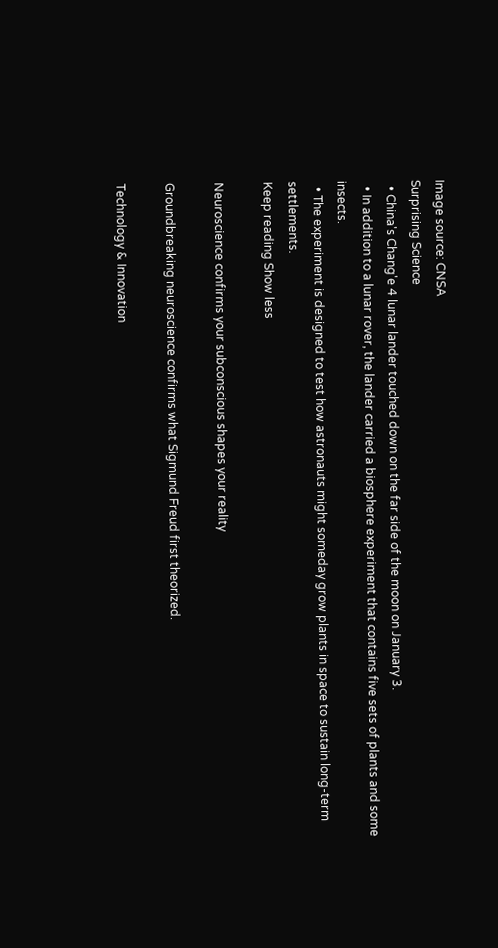Image source: CNSA
Surprising Science
  • China's Chang'e 4 lunar lander touched down on the far side of the moon on January 3.
  • In addition to a lunar rover, the lander carried a biosphere experiment that contains five sets of plants and some insects.
  • The experiment is designed to test how astronauts might someday grow plants in space to sustain long-term settlements.
Keep reading Show less

Neuroscience confirms your subconscious shapes your reality

Groundbreaking neuroscience confirms what Sigmund Freud first theorized.

Technology & Innovation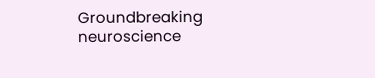Groundbreaking neuroscience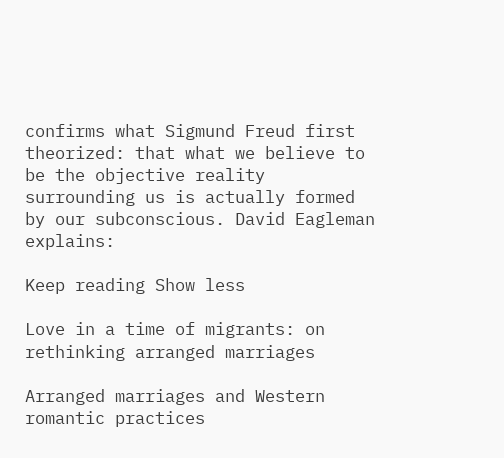confirms what Sigmund Freud first theorized: that what we believe to be the objective reality surrounding us is actually formed by our subconscious. David Eagleman explains:

Keep reading Show less

Love in a time of migrants: on rethinking arranged marriages

Arranged marriages and Western romantic practices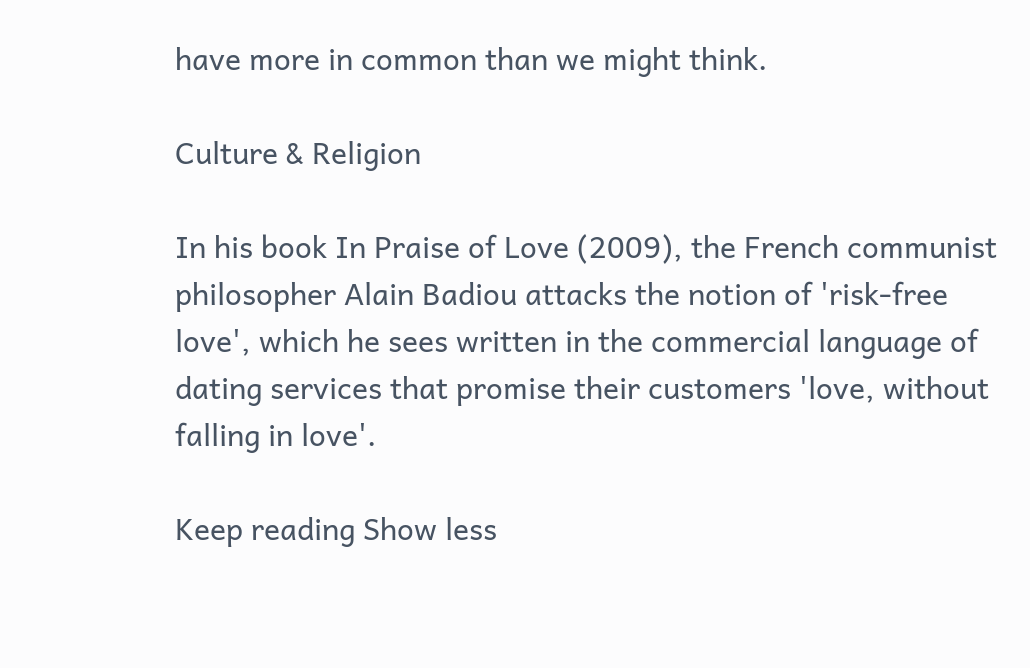have more in common than we might think.

Culture & Religion

In his book In Praise of Love (2009), the French communist philosopher Alain Badiou attacks the notion of 'risk-free love', which he sees written in the commercial language of dating services that promise their customers 'love, without falling in love'.

Keep reading Show less